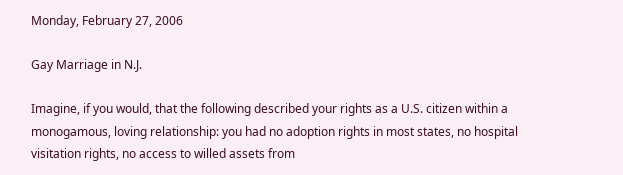Monday, February 27, 2006

Gay Marriage in N.J.

Imagine, if you would, that the following described your rights as a U.S. citizen within a monogamous, loving relationship: you had no adoption rights in most states, no hospital visitation rights, no access to willed assets from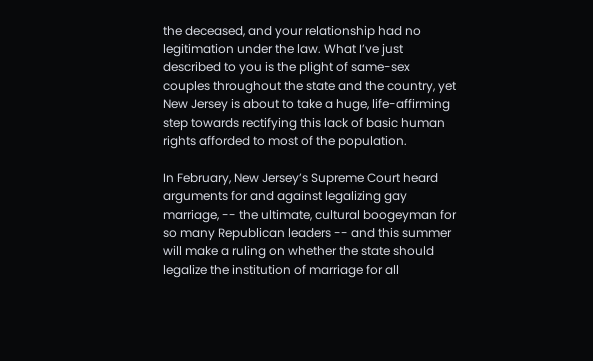the deceased, and your relationship had no legitimation under the law. What I’ve just described to you is the plight of same-sex couples throughout the state and the country, yet New Jersey is about to take a huge, life-affirming step towards rectifying this lack of basic human rights afforded to most of the population.

In February, New Jersey’s Supreme Court heard arguments for and against legalizing gay marriage, -- the ultimate, cultural boogeyman for so many Republican leaders -- and this summer will make a ruling on whether the state should legalize the institution of marriage for all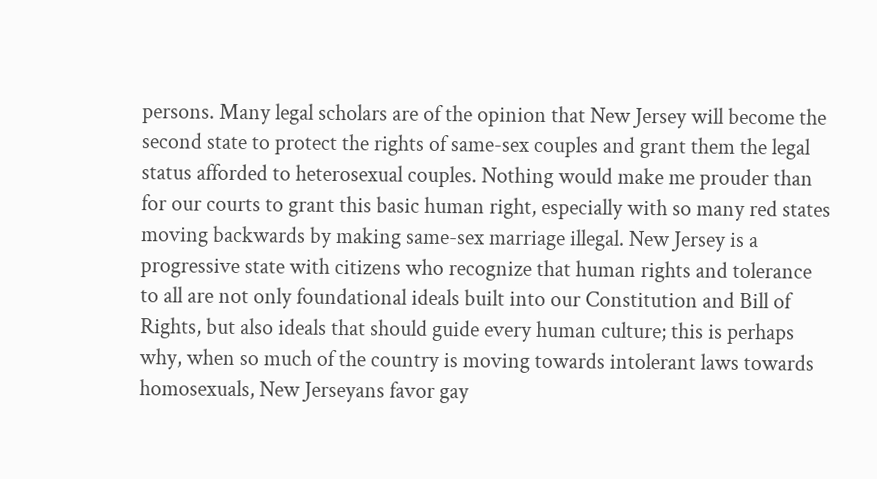persons. Many legal scholars are of the opinion that New Jersey will become the second state to protect the rights of same-sex couples and grant them the legal status afforded to heterosexual couples. Nothing would make me prouder than for our courts to grant this basic human right, especially with so many red states moving backwards by making same-sex marriage illegal. New Jersey is a progressive state with citizens who recognize that human rights and tolerance to all are not only foundational ideals built into our Constitution and Bill of Rights, but also ideals that should guide every human culture; this is perhaps why, when so much of the country is moving towards intolerant laws towards homosexuals, New Jerseyans favor gay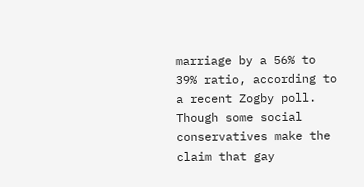marriage by a 56% to 39% ratio, according to a recent Zogby poll. Though some social conservatives make the claim that gay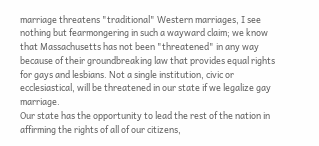marriage threatens "traditional" Western marriages, I see nothing but fearmongering in such a wayward claim; we know that Massachusetts has not been "threatened" in any way because of their groundbreaking law that provides equal rights for gays and lesbians. Not a single institution, civic or ecclesiastical, will be threatened in our state if we legalize gay marriage.
Our state has the opportunity to lead the rest of the nation in affirming the rights of all of our citizens,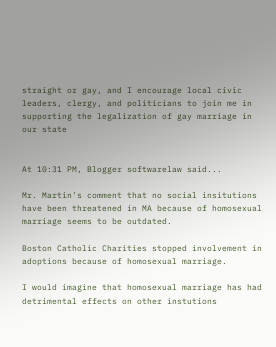straight or gay, and I encourage local civic leaders, clergy, and politicians to join me in supporting the legalization of gay marriage in our state


At 10:31 PM, Blogger softwarelaw said...

Mr. Martin's comment that no social insitutions have been threatened in MA because of homosexual marriage seems to be outdated.

Boston Catholic Charities stopped involvement in adoptions because of homosexual marriage.

I would imagine that homosexual marriage has had detrimental effects on other instutions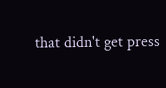that didn't get press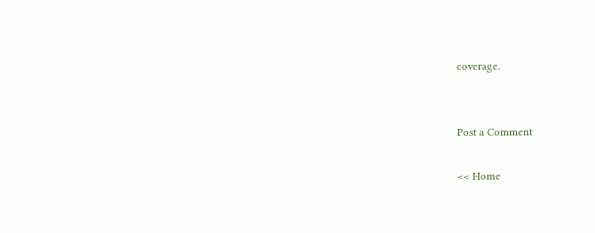coverage.


Post a Comment

<< Home